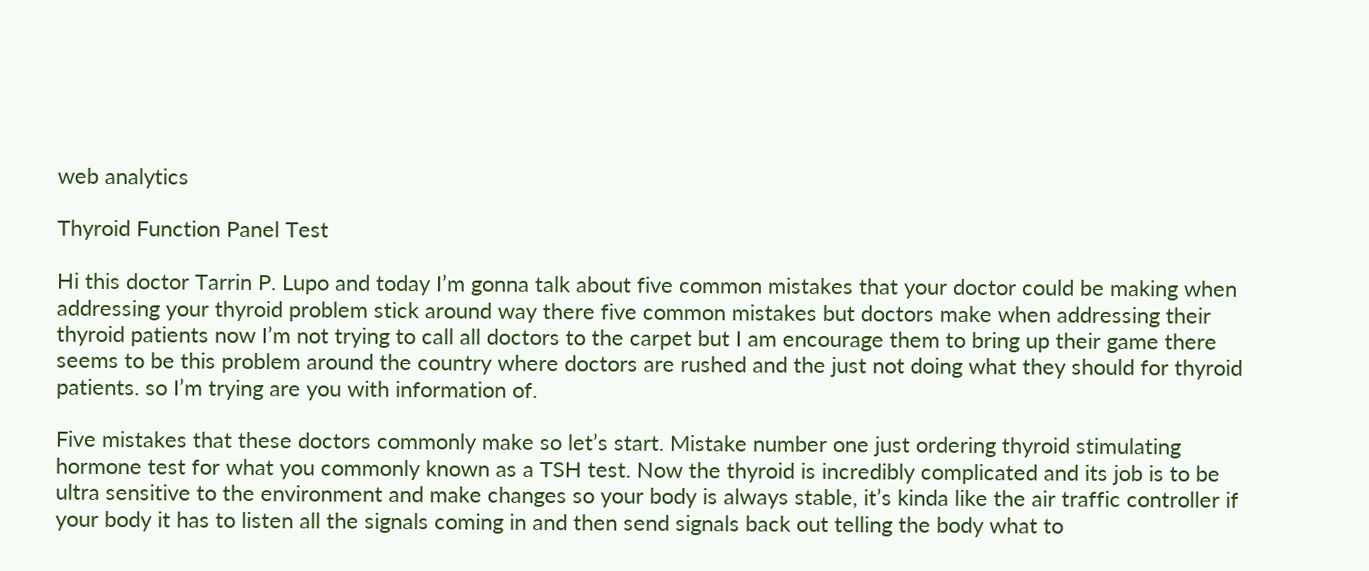web analytics

Thyroid Function Panel Test

Hi this doctor Tarrin P. Lupo and today I’m gonna talk about five common mistakes that your doctor could be making when addressing your thyroid problem stick around way there five common mistakes but doctors make when addressing their thyroid patients now I’m not trying to call all doctors to the carpet but I am encourage them to bring up their game there seems to be this problem around the country where doctors are rushed and the just not doing what they should for thyroid patients. so I’m trying are you with information of.

Five mistakes that these doctors commonly make so let’s start. Mistake number one just ordering thyroid stimulating hormone test for what you commonly known as a TSH test. Now the thyroid is incredibly complicated and its job is to be ultra sensitive to the environment and make changes so your body is always stable, it’s kinda like the air traffic controller if your body it has to listen all the signals coming in and then send signals back out telling the body what to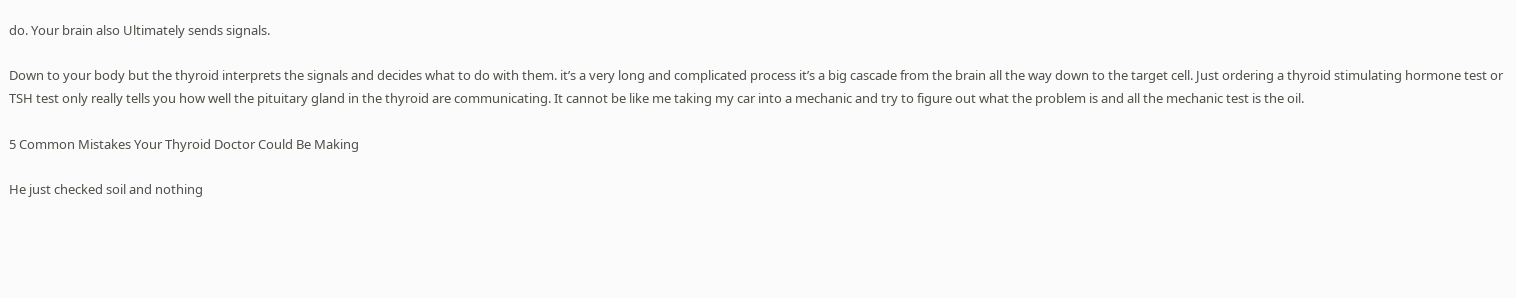do. Your brain also Ultimately sends signals.

Down to your body but the thyroid interprets the signals and decides what to do with them. it’s a very long and complicated process it’s a big cascade from the brain all the way down to the target cell. Just ordering a thyroid stimulating hormone test or TSH test only really tells you how well the pituitary gland in the thyroid are communicating. It cannot be like me taking my car into a mechanic and try to figure out what the problem is and all the mechanic test is the oil.

5 Common Mistakes Your Thyroid Doctor Could Be Making

He just checked soil and nothing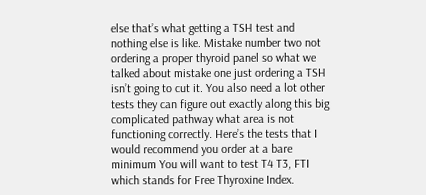else that’s what getting a TSH test and nothing else is like. Mistake number two not ordering a proper thyroid panel so what we talked about mistake one just ordering a TSH isn’t going to cut it. You also need a lot other tests they can figure out exactly along this big complicated pathway what area is not functioning correctly. Here’s the tests that I would recommend you order at a bare minimum You will want to test T4 T3, FTI which stands for Free Thyroxine Index.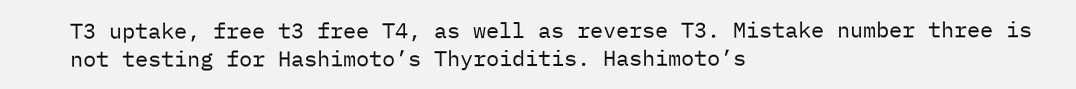T3 uptake, free t3 free T4, as well as reverse T3. Mistake number three is not testing for Hashimoto’s Thyroiditis. Hashimoto’s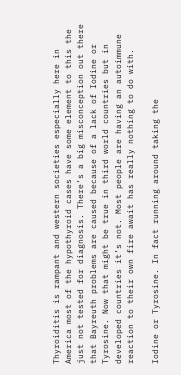Thyroiditis is rampant and western societies especially here in America most of the hypothyroid cases have some element to this the just not tested for diagnosis. There’s a big misconception out there that Bayreuth problems are caused because of a lack of Iodine or Tyrosine. Now that might be true in third world countries but in developed countries it’s not. Most people are having an autoimmune reaction to their own fire await has really nothing to do with.

Iodine or Tyrosine. In fact running around taking the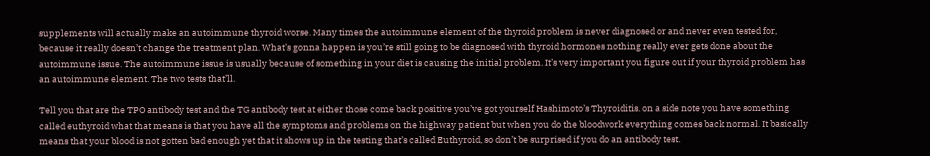supplements will actually make an autoimmune thyroid worse. Many times the autoimmune element of the thyroid problem is never diagnosed or and never even tested for, because it really doesn’t change the treatment plan. What’s gonna happen is you’re still going to be diagnosed with thyroid hormones nothing really ever gets done about the autoimmune issue. The autoimmune issue is usually because of something in your diet is causing the initial problem. It’s very important you figure out if your thyroid problem has an autoimmune element. The two tests that’ll.

Tell you that are the TPO antibody test and the TG antibody test at either those come back positive you’ve got yourself Hashimoto’s Thyroiditis. on a side note you have something called euthyroid what that means is that you have all the symptoms and problems on the highway patient but when you do the bloodwork everything comes back normal. It basically means that your blood is not gotten bad enough yet that it shows up in the testing that’s called Euthyroid, so don’t be surprised if you do an antibody test.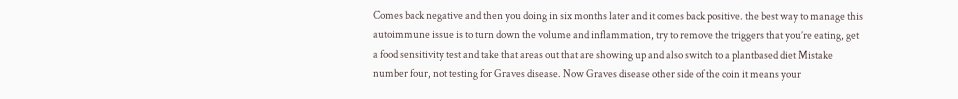Comes back negative and then you doing in six months later and it comes back positive. the best way to manage this autoimmune issue is to turn down the volume and inflammation, try to remove the triggers that you’re eating, get a food sensitivity test and take that areas out that are showing up and also switch to a plantbased diet Mistake number four, not testing for Graves disease. Now Graves disease other side of the coin it means your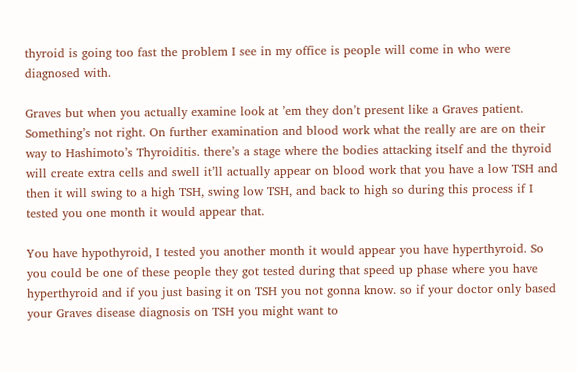thyroid is going too fast the problem I see in my office is people will come in who were diagnosed with.

Graves but when you actually examine look at ’em they don’t present like a Graves patient. Something’s not right. On further examination and blood work what the really are are on their way to Hashimoto’s Thyroiditis. there’s a stage where the bodies attacking itself and the thyroid will create extra cells and swell it’ll actually appear on blood work that you have a low TSH and then it will swing to a high TSH, swing low TSH, and back to high so during this process if I tested you one month it would appear that.

You have hypothyroid, I tested you another month it would appear you have hyperthyroid. So you could be one of these people they got tested during that speed up phase where you have hyperthyroid and if you just basing it on TSH you not gonna know. so if your doctor only based your Graves disease diagnosis on TSH you might want to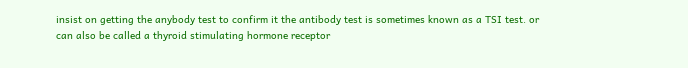insist on getting the anybody test to confirm it the antibody test is sometimes known as a TSI test. or can also be called a thyroid stimulating hormone receptor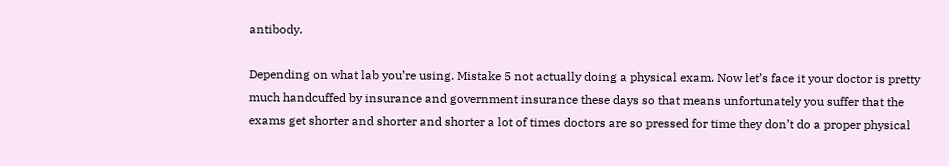antibody.

Depending on what lab you’re using. Mistake 5 not actually doing a physical exam. Now let’s face it your doctor is pretty much handcuffed by insurance and government insurance these days so that means unfortunately you suffer that the exams get shorter and shorter and shorter a lot of times doctors are so pressed for time they don’t do a proper physical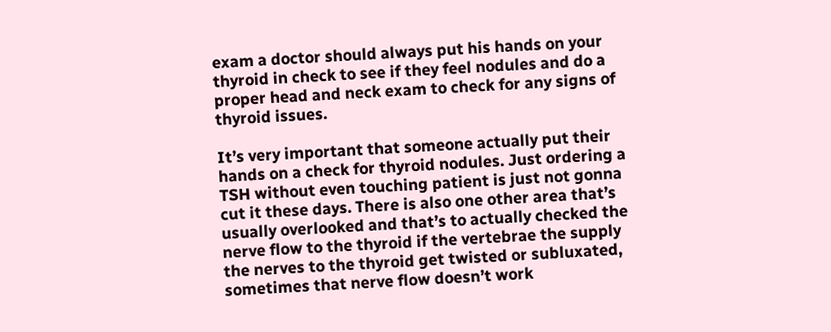exam a doctor should always put his hands on your thyroid in check to see if they feel nodules and do a proper head and neck exam to check for any signs of thyroid issues.

It’s very important that someone actually put their hands on a check for thyroid nodules. Just ordering a TSH without even touching patient is just not gonna cut it these days. There is also one other area that’s usually overlooked and that’s to actually checked the nerve flow to the thyroid if the vertebrae the supply the nerves to the thyroid get twisted or subluxated, sometimes that nerve flow doesn’t work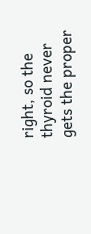right, so the thyroid never gets the proper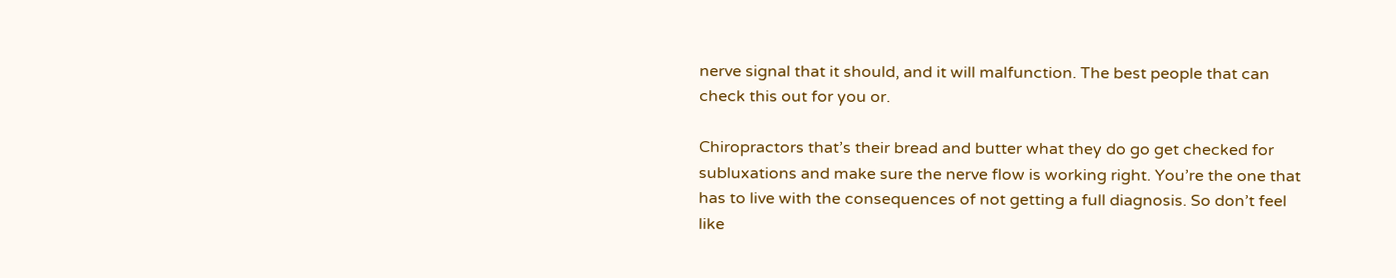nerve signal that it should, and it will malfunction. The best people that can check this out for you or.

Chiropractors that’s their bread and butter what they do go get checked for subluxations and make sure the nerve flow is working right. You’re the one that has to live with the consequences of not getting a full diagnosis. So don’t feel like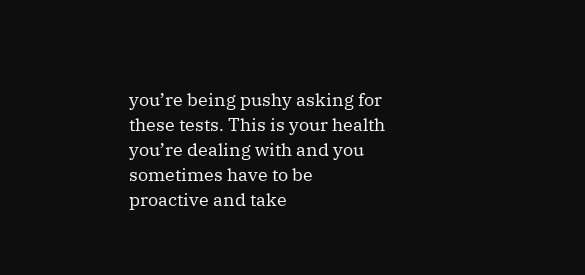you’re being pushy asking for these tests. This is your health you’re dealing with and you sometimes have to be proactive and take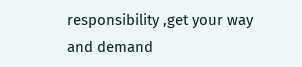responsibility ,get your way and demand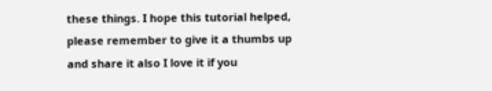these things. I hope this tutorial helped, please remember to give it a thumbs up and share it also I love it if you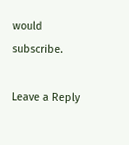would subscribe.

Leave a Reply